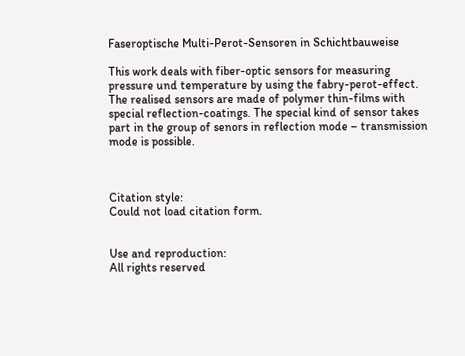Faseroptische Multi-Perot-Sensoren in Schichtbauweise

This work deals with fiber-optic sensors for measuring pressure und temperature by using the fabry-perot-effect. The realised sensors are made of polymer thin-films with special reflection-coatings. The special kind of sensor takes part in the group of senors in reflection mode – transmission mode is possible.



Citation style:
Could not load citation form.


Use and reproduction:
All rights reserved